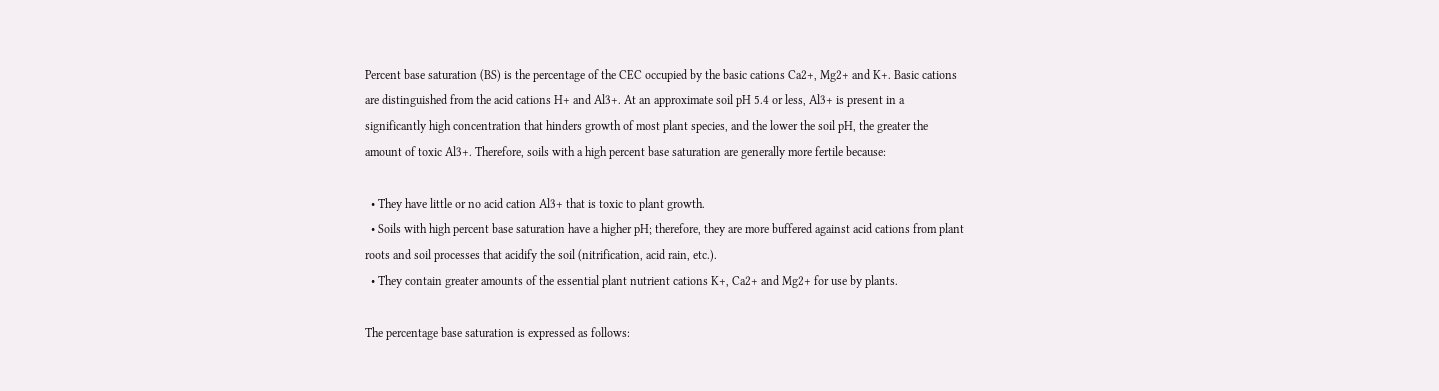Percent base saturation (BS) is the percentage of the CEC occupied by the basic cations Ca2+, Mg2+ and K+. Basic cations are distinguished from the acid cations H+ and Al3+. At an approximate soil pH 5.4 or less, Al3+ is present in a significantly high concentration that hinders growth of most plant species, and the lower the soil pH, the greater the amount of toxic Al3+. Therefore, soils with a high percent base saturation are generally more fertile because:

  • They have little or no acid cation Al3+ that is toxic to plant growth.
  • Soils with high percent base saturation have a higher pH; therefore, they are more buffered against acid cations from plant roots and soil processes that acidify the soil (nitrification, acid rain, etc.).
  • They contain greater amounts of the essential plant nutrient cations K+, Ca2+ and Mg2+ for use by plants.

The percentage base saturation is expressed as follows: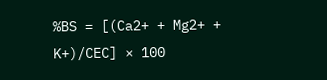%BS = [(Ca2+ + Mg2+ + K+)/CEC] × 100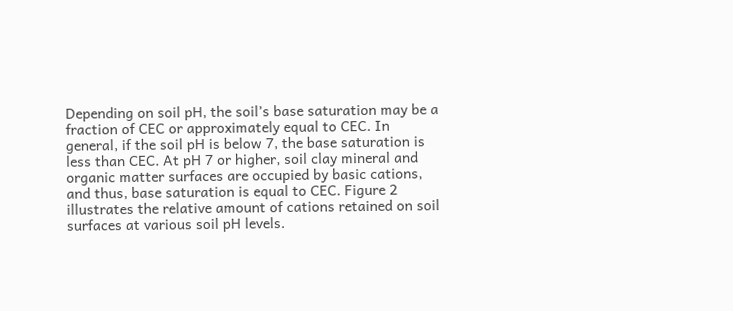Depending on soil pH, the soil’s base saturation may be a fraction of CEC or approximately equal to CEC. In general, if the soil pH is below 7, the base saturation is less than CEC. At pH 7 or higher, soil clay mineral and organic matter surfaces are occupied by basic cations, and thus, base saturation is equal to CEC. Figure 2 illustrates the relative amount of cations retained on soil surfaces at various soil pH levels.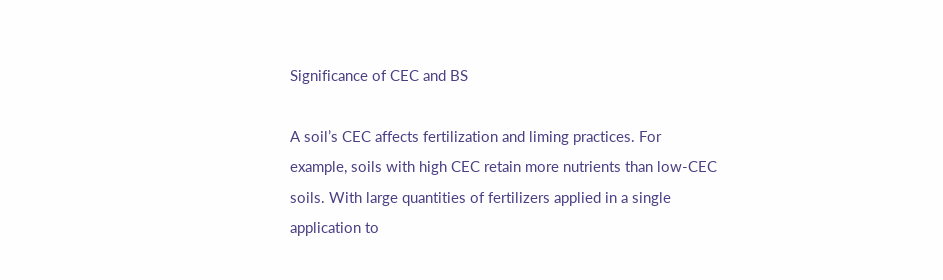Significance of CEC and BS

A soil’s CEC affects fertilization and liming practices. For example, soils with high CEC retain more nutrients than low-CEC soils. With large quantities of fertilizers applied in a single application to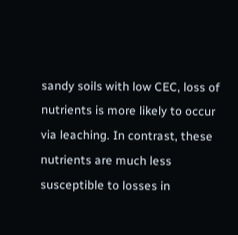sandy soils with low CEC, loss of nutrients is more likely to occur via leaching. In contrast, these nutrients are much less susceptible to losses in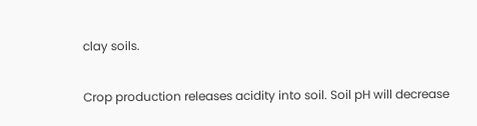clay soils.

Crop production releases acidity into soil. Soil pH will decrease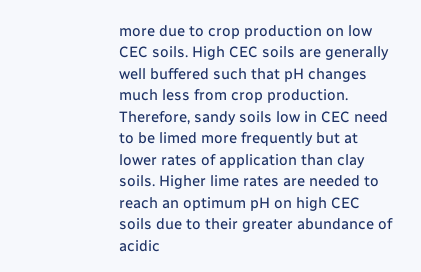more due to crop production on low CEC soils. High CEC soils are generally well buffered such that pH changes much less from crop production. Therefore, sandy soils low in CEC need to be limed more frequently but at lower rates of application than clay soils. Higher lime rates are needed to reach an optimum pH on high CEC soils due to their greater abundance of acidic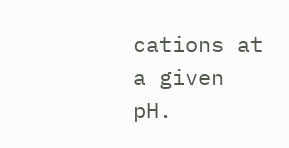cations at a given pH.